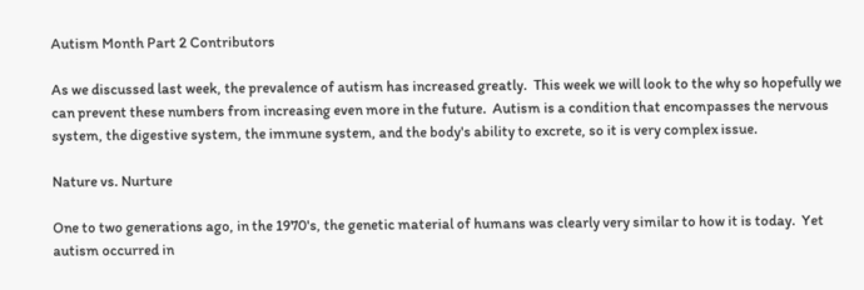Autism Month Part 2 Contributors

As we discussed last week, the prevalence of autism has increased greatly.  This week we will look to the why so hopefully we can prevent these numbers from increasing even more in the future.  Autism is a condition that encompasses the nervous system, the digestive system, the immune system, and the body's ability to excrete, so it is very complex issue.

Nature vs. Nurture

One to two generations ago, in the 1970's, the genetic material of humans was clearly very similar to how it is today.  Yet autism occurred in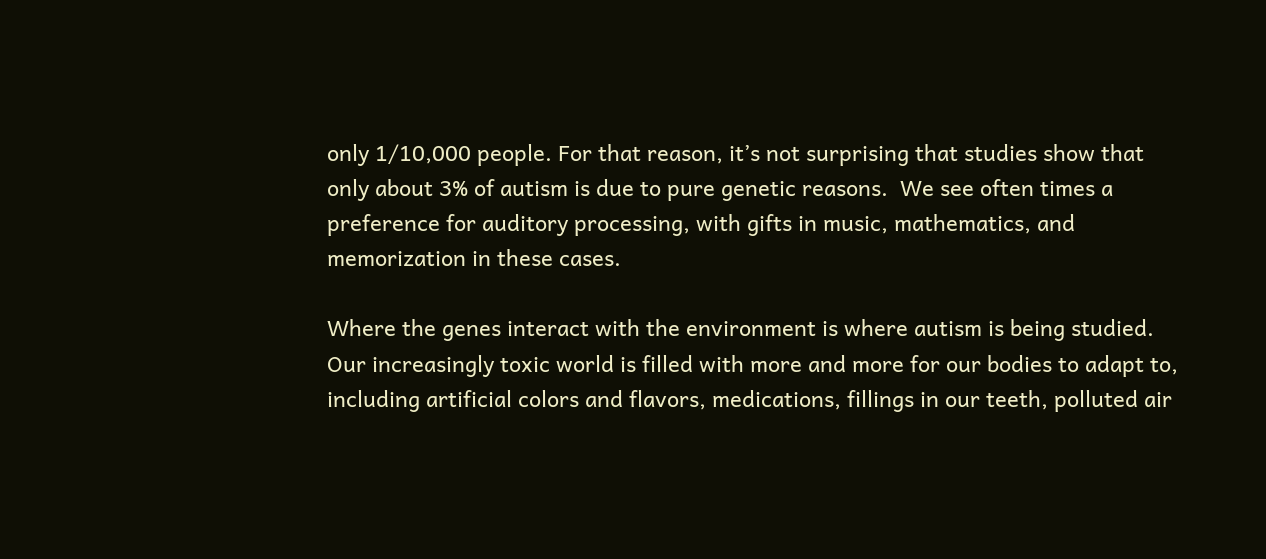only 1/10,000 people. For that reason, it’s not surprising that studies show that only about 3% of autism is due to pure genetic reasons.  We see often times a preference for auditory processing, with gifts in music, mathematics, and memorization in these cases.

Where the genes interact with the environment is where autism is being studied.  Our increasingly toxic world is filled with more and more for our bodies to adapt to, including artificial colors and flavors, medications, fillings in our teeth, polluted air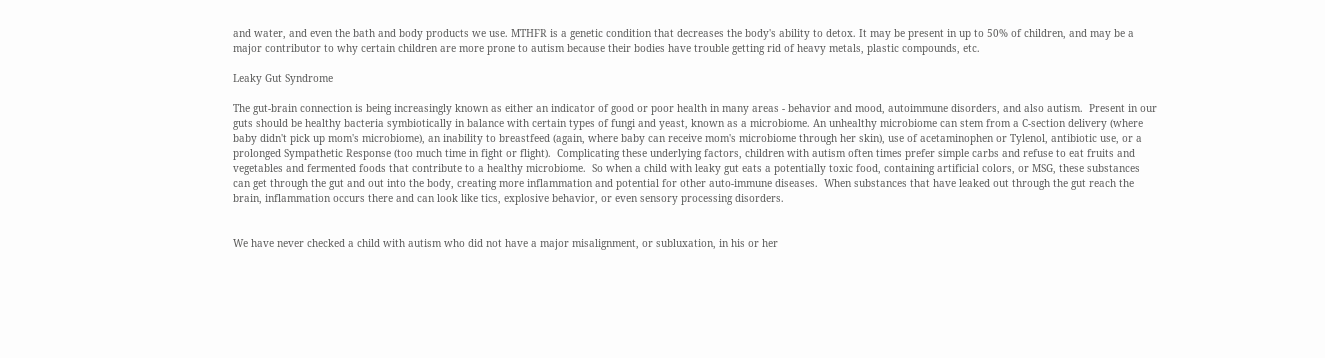and water, and even the bath and body products we use. MTHFR is a genetic condition that decreases the body's ability to detox. It may be present in up to 50% of children, and may be a major contributor to why certain children are more prone to autism because their bodies have trouble getting rid of heavy metals, plastic compounds, etc.

Leaky Gut Syndrome

The gut-brain connection is being increasingly known as either an indicator of good or poor health in many areas - behavior and mood, autoimmune disorders, and also autism.  Present in our guts should be healthy bacteria symbiotically in balance with certain types of fungi and yeast, known as a microbiome. An unhealthy microbiome can stem from a C-section delivery (where baby didn't pick up mom's microbiome), an inability to breastfeed (again, where baby can receive mom's microbiome through her skin), use of acetaminophen or Tylenol, antibiotic use, or a prolonged Sympathetic Response (too much time in fight or flight).  Complicating these underlying factors, children with autism often times prefer simple carbs and refuse to eat fruits and vegetables and fermented foods that contribute to a healthy microbiome.  So when a child with leaky gut eats a potentially toxic food, containing artificial colors, or MSG, these substances can get through the gut and out into the body, creating more inflammation and potential for other auto-immune diseases.  When substances that have leaked out through the gut reach the brain, inflammation occurs there and can look like tics, explosive behavior, or even sensory processing disorders.


We have never checked a child with autism who did not have a major misalignment, or subluxation, in his or her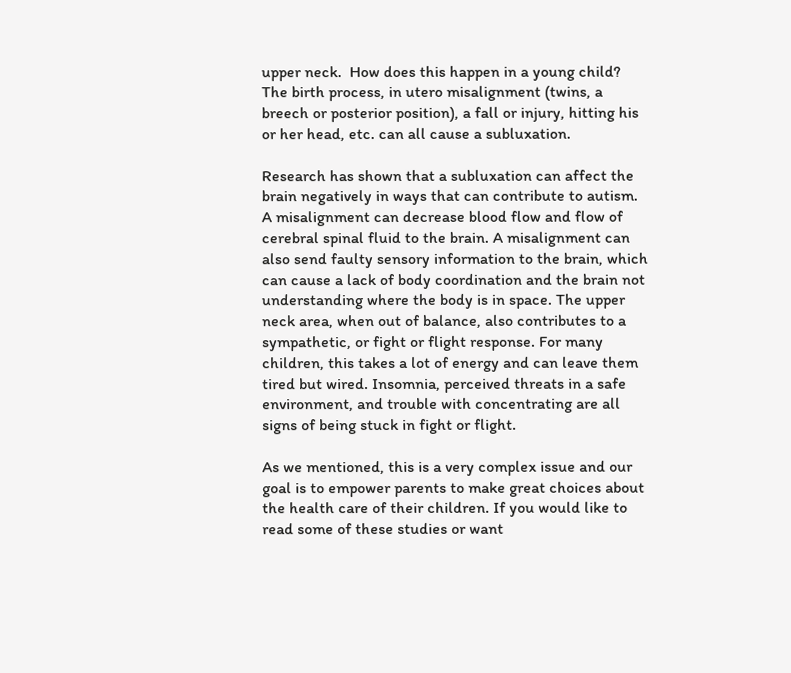upper neck.  How does this happen in a young child?  The birth process, in utero misalignment (twins, a breech or posterior position), a fall or injury, hitting his or her head, etc. can all cause a subluxation.

Research has shown that a subluxation can affect the brain negatively in ways that can contribute to autism.  A misalignment can decrease blood flow and flow of cerebral spinal fluid to the brain. A misalignment can also send faulty sensory information to the brain, which can cause a lack of body coordination and the brain not understanding where the body is in space. The upper neck area, when out of balance, also contributes to a sympathetic, or fight or flight response. For many children, this takes a lot of energy and can leave them tired but wired. Insomnia, perceived threats in a safe environment, and trouble with concentrating are all signs of being stuck in fight or flight.

As we mentioned, this is a very complex issue and our goal is to empower parents to make great choices about the health care of their children. If you would like to read some of these studies or want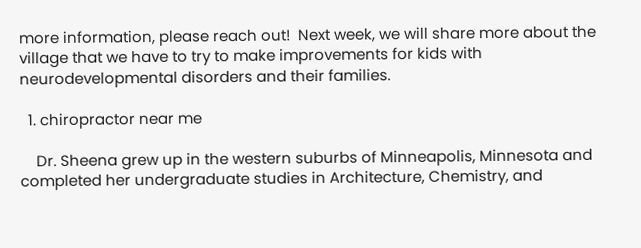more information, please reach out!  Next week, we will share more about the village that we have to try to make improvements for kids with neurodevelopmental disorders and their families.

  1. chiropractor near me

    Dr. Sheena grew up in the western suburbs of Minneapolis, Minnesota and completed her undergraduate studies in Architecture, Chemistry, and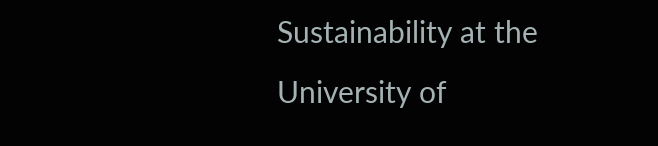Sustainability at the University of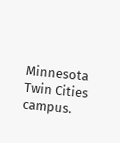Minnesota Twin Cities campus.